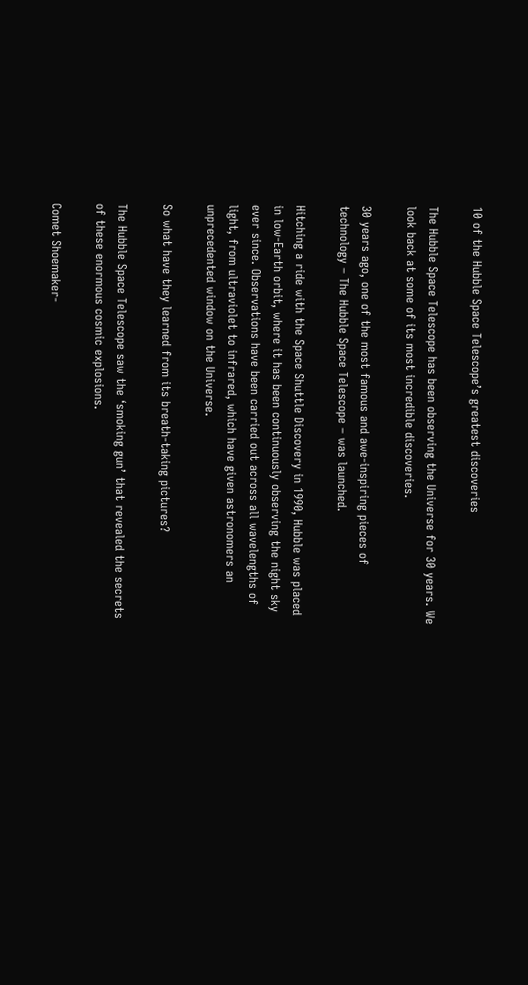10 of the Hubble Space Telescope’s greatest discoveries

The Hubble Space Telescope has been observing the Universe for 30 years. We look back at some of its most incredible discoveries.

30 years ago, one of the most famous and awe-inspiring pieces of technology – The Hubble Space Telescope – was launched.

Hitching a ride with the Space Shuttle Discovery in 1990, Hubble was placed in low-Earth orbit, where it has been continuously observing the night sky ever since. Observations have been carried out across all wavelengths of light, from ultraviolet to infrared, which have given astronomers an unprecedented window on the Universe.

So what have they learned from its breath-taking pictures?

The Hubble Space Telescope saw the ‘smoking gun’ that revealed the secrets of these enormous cosmic explosions.

Comet Shoemaker-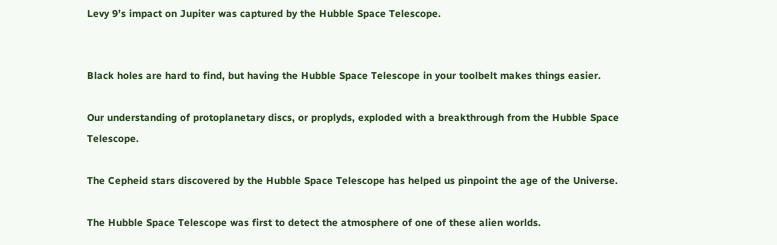Levy 9’s impact on Jupiter was captured by the Hubble Space Telescope.


Black holes are hard to find, but having the Hubble Space Telescope in your toolbelt makes things easier.

Our understanding of protoplanetary discs, or proplyds, exploded with a breakthrough from the Hubble Space Telescope.

The Cepheid stars discovered by the Hubble Space Telescope has helped us pinpoint the age of the Universe.

The Hubble Space Telescope was first to detect the atmosphere of one of these alien worlds.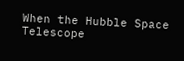When the Hubble Space Telescope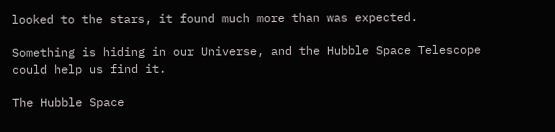looked to the stars, it found much more than was expected.

Something is hiding in our Universe, and the Hubble Space Telescope could help us find it.

The Hubble Space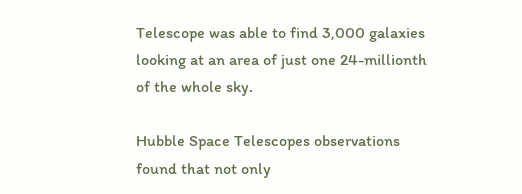Telescope was able to find 3,000 galaxies looking at an area of just one 24-millionth of the whole sky.

Hubble Space Telescopes observations found that not only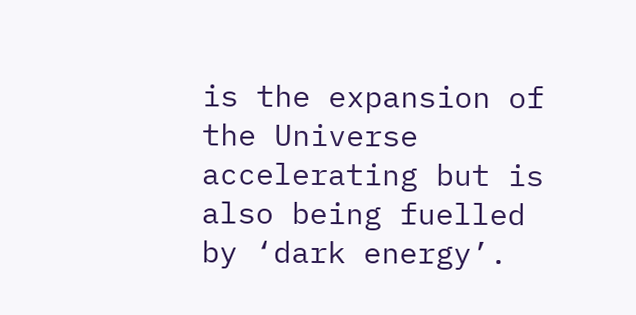is the expansion of the Universe accelerating but is also being fuelled by ‘dark energy’.